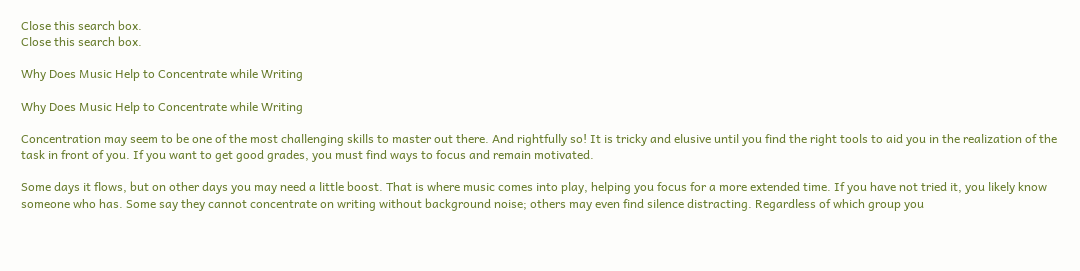Close this search box.
Close this search box.

Why Does Music Help to Concentrate while Writing

Why Does Music Help to Concentrate while Writing

Concentration may seem to be one of the most challenging skills to master out there. And rightfully so! It is tricky and elusive until you find the right tools to aid you in the realization of the task in front of you. If you want to get good grades, you must find ways to focus and remain motivated.

Some days it flows, but on other days you may need a little boost. That is where music comes into play, helping you focus for a more extended time. If you have not tried it, you likely know someone who has. Some say they cannot concentrate on writing without background noise; others may even find silence distracting. Regardless of which group you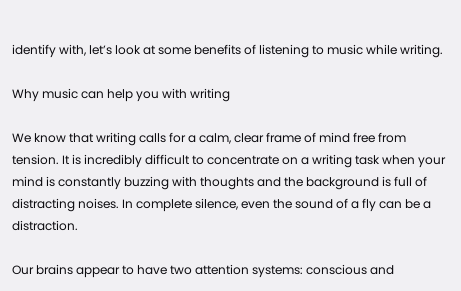identify with, let’s look at some benefits of listening to music while writing.

Why music can help you with writing

We know that writing calls for a calm, clear frame of mind free from tension. It is incredibly difficult to concentrate on a writing task when your mind is constantly buzzing with thoughts and the background is full of distracting noises. In complete silence, even the sound of a fly can be a distraction.

Our brains appear to have two attention systems: conscious and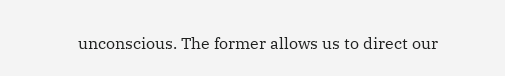unconscious. The former allows us to direct our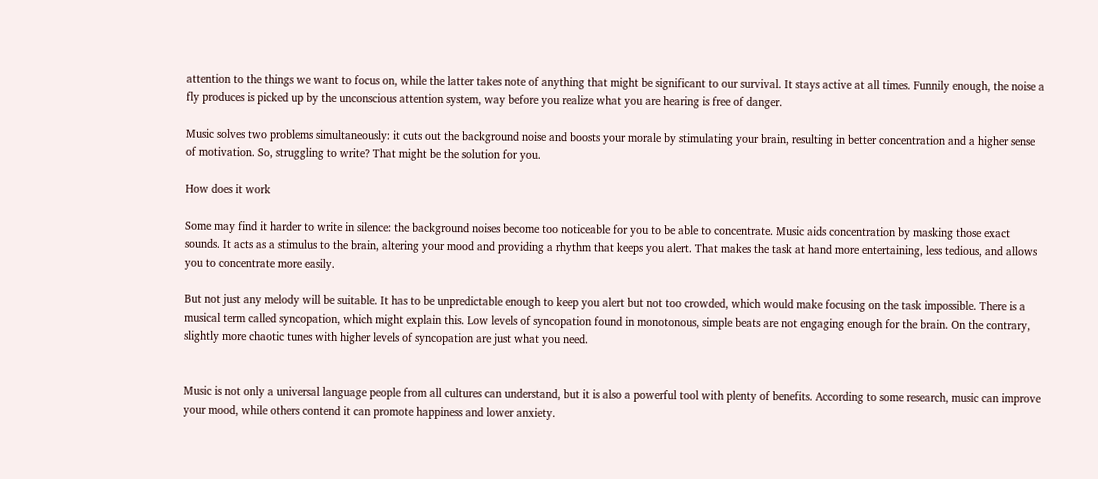attention to the things we want to focus on, while the latter takes note of anything that might be significant to our survival. It stays active at all times. Funnily enough, the noise a fly produces is picked up by the unconscious attention system, way before you realize what you are hearing is free of danger.

Music solves two problems simultaneously: it cuts out the background noise and boosts your morale by stimulating your brain, resulting in better concentration and a higher sense of motivation. So, struggling to write? That might be the solution for you.

How does it work

Some may find it harder to write in silence: the background noises become too noticeable for you to be able to concentrate. Music aids concentration by masking those exact sounds. It acts as a stimulus to the brain, altering your mood and providing a rhythm that keeps you alert. That makes the task at hand more entertaining, less tedious, and allows you to concentrate more easily.

But not just any melody will be suitable. It has to be unpredictable enough to keep you alert but not too crowded, which would make focusing on the task impossible. There is a musical term called syncopation, which might explain this. Low levels of syncopation found in monotonous, simple beats are not engaging enough for the brain. On the contrary, slightly more chaotic tunes with higher levels of syncopation are just what you need.


Music is not only a universal language people from all cultures can understand, but it is also a powerful tool with plenty of benefits. According to some research, music can improve your mood, while others contend it can promote happiness and lower anxiety.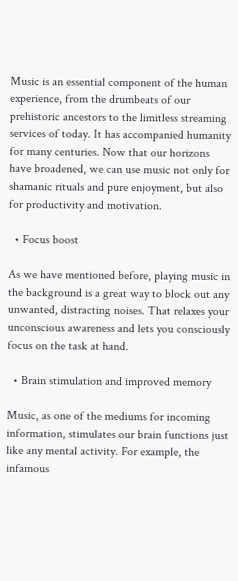Music is an essential component of the human experience, from the drumbeats of our prehistoric ancestors to the limitless streaming services of today. It has accompanied humanity for many centuries. Now that our horizons have broadened, we can use music not only for shamanic rituals and pure enjoyment, but also for productivity and motivation.

  • Focus boost

As we have mentioned before, playing music in the background is a great way to block out any unwanted, distracting noises. That relaxes your unconscious awareness and lets you consciously focus on the task at hand.

  • Brain stimulation and improved memory

Music, as one of the mediums for incoming information, stimulates our brain functions just like any mental activity. For example, the infamous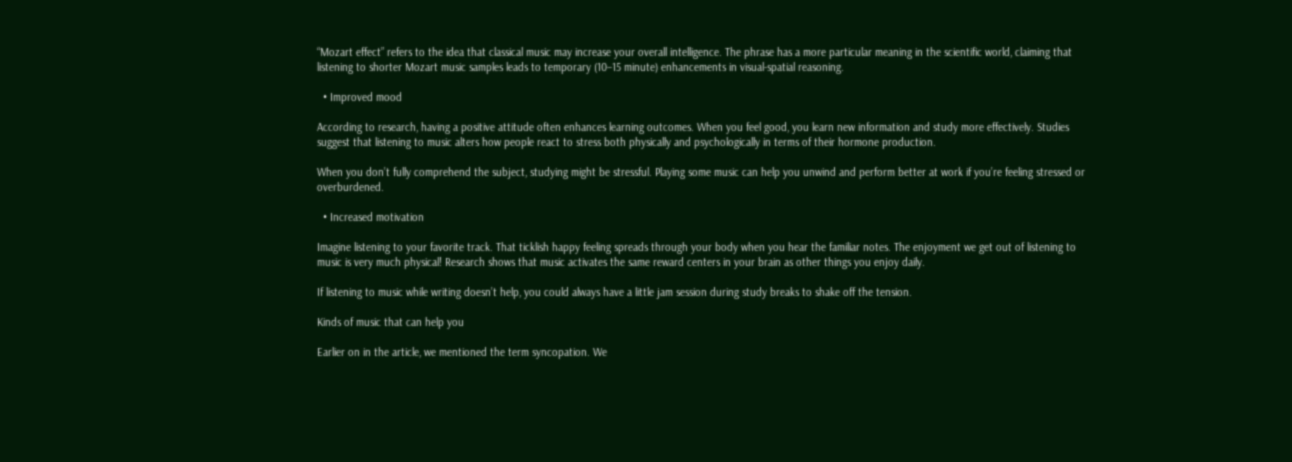“Mozart effect” refers to the idea that classical music may increase your overall intelligence. The phrase has a more particular meaning in the scientific world, claiming that listening to shorter Mozart music samples leads to temporary (10–15 minute) enhancements in visual-spatial reasoning.

  • Improved mood

According to research, having a positive attitude often enhances learning outcomes. When you feel good, you learn new information and study more effectively. Studies suggest that listening to music alters how people react to stress both physically and psychologically in terms of their hormone production.

When you don’t fully comprehend the subject, studying might be stressful. Playing some music can help you unwind and perform better at work if you’re feeling stressed or overburdened.

  • Increased motivation

Imagine listening to your favorite track. That ticklish happy feeling spreads through your body when you hear the familiar notes. The enjoyment we get out of listening to music is very much physical! Research shows that music activates the same reward centers in your brain as other things you enjoy daily.

If listening to music while writing doesn’t help, you could always have a little jam session during study breaks to shake off the tension.

Kinds of music that can help you

Earlier on in the article, we mentioned the term syncopation. We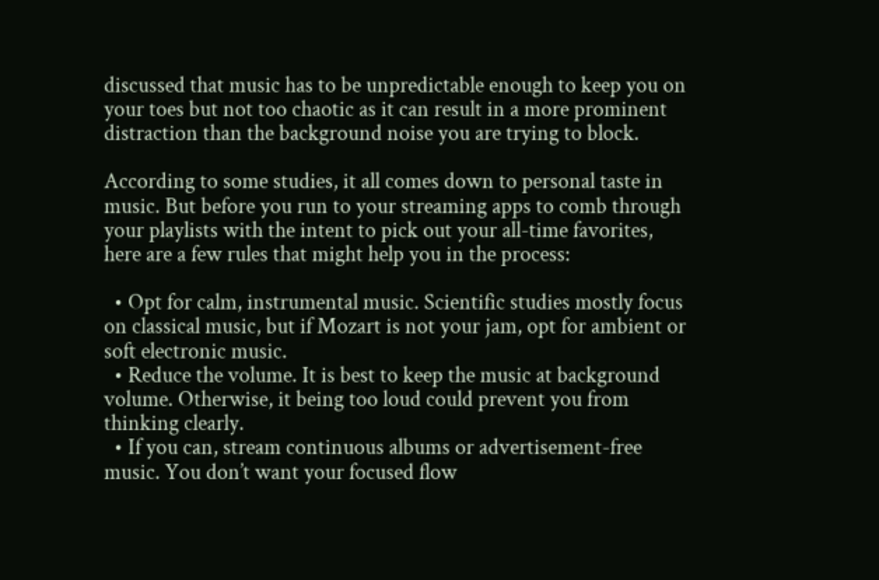discussed that music has to be unpredictable enough to keep you on your toes but not too chaotic as it can result in a more prominent distraction than the background noise you are trying to block.

According to some studies, it all comes down to personal taste in music. But before you run to your streaming apps to comb through your playlists with the intent to pick out your all-time favorites, here are a few rules that might help you in the process:

  • Opt for calm, instrumental music. Scientific studies mostly focus on classical music, but if Mozart is not your jam, opt for ambient or soft electronic music.
  • Reduce the volume. It is best to keep the music at background volume. Otherwise, it being too loud could prevent you from thinking clearly.
  • If you can, stream continuous albums or advertisement-free music. You don’t want your focused flow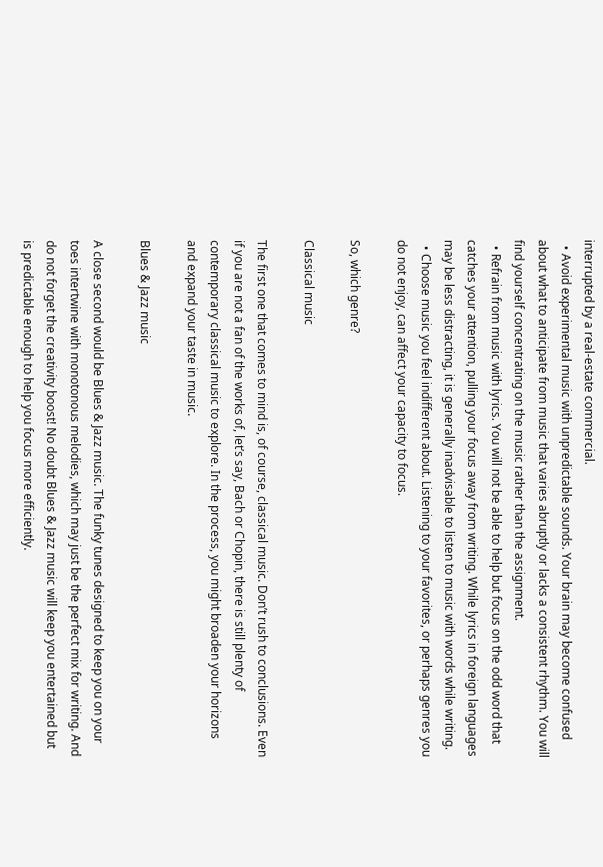interrupted by a real-estate commercial.
  • Avoid experimental music with unpredictable sounds. Your brain may become confused about what to anticipate from music that varies abruptly or lacks a consistent rhythm. You will find yourself concentrating on the music rather than the assignment.
  • Refrain from music with lyrics. You will not be able to help but focus on the odd word that catches your attention, pulling your focus away from writing. While lyrics in foreign languages may be less distracting, it is generally inadvisable to listen to music with words while writing.
  • Choose music you feel indifferent about. Listening to your favorites, or perhaps genres you do not enjoy, can affect your capacity to focus.

So, which genre?

Classical music

The first one that comes to mind is, of course, classical music. Don’t rush to conclusions. Even if you are not a fan of the works of, let’s say, Bach or Chopin, there is still plenty of contemporary classical music to explore. In the process, you might broaden your horizons and expand your taste in music.

Blues & Jazz music

A close second would be Blues & Jazz music. The funky tunes designed to keep you on your toes intertwine with monotonous melodies, which may just be the perfect mix for writing. And do not forget the creativity boost! No doubt Blues & Jazz music will keep you entertained but is predictable enough to help you focus more efficiently.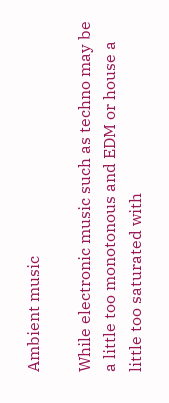Ambient music

While electronic music such as techno may be a little too monotonous and EDM or house a little too saturated with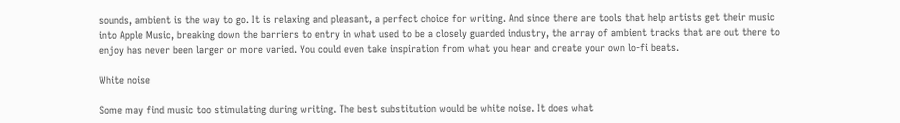sounds, ambient is the way to go. It is relaxing and pleasant, a perfect choice for writing. And since there are tools that help artists get their music into Apple Music, breaking down the barriers to entry in what used to be a closely guarded industry, the array of ambient tracks that are out there to enjoy has never been larger or more varied. You could even take inspiration from what you hear and create your own lo-fi beats.

White noise

Some may find music too stimulating during writing. The best substitution would be white noise. It does what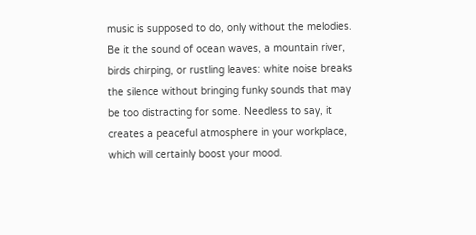music is supposed to do, only without the melodies. Be it the sound of ocean waves, a mountain river, birds chirping, or rustling leaves: white noise breaks the silence without bringing funky sounds that may be too distracting for some. Needless to say, it creates a peaceful atmosphere in your workplace, which will certainly boost your mood.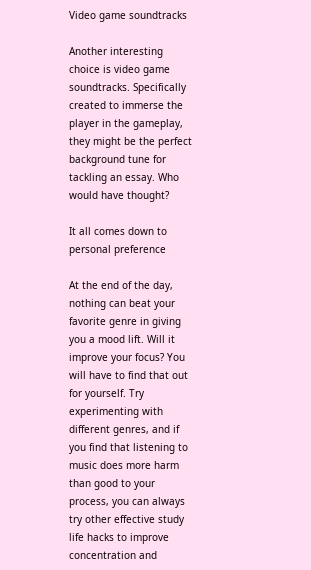Video game soundtracks

Another interesting choice is video game soundtracks. Specifically created to immerse the player in the gameplay, they might be the perfect background tune for tackling an essay. Who would have thought?

It all comes down to personal preference

At the end of the day, nothing can beat your favorite genre in giving you a mood lift. Will it improve your focus? You will have to find that out for yourself. Try experimenting with different genres, and if you find that listening to music does more harm than good to your process, you can always try other effective study life hacks to improve concentration and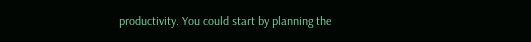productivity. You could start by planning the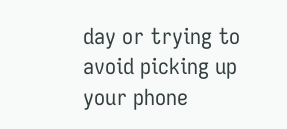day or trying to avoid picking up your phone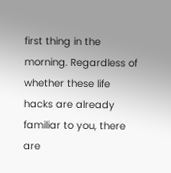first thing in the morning. Regardless of whether these life hacks are already familiar to you, there are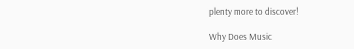plenty more to discover!

Why Does Music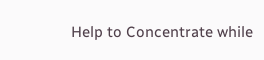Help to Concentrate while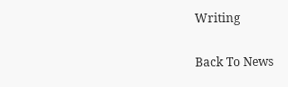Writing

Back To News